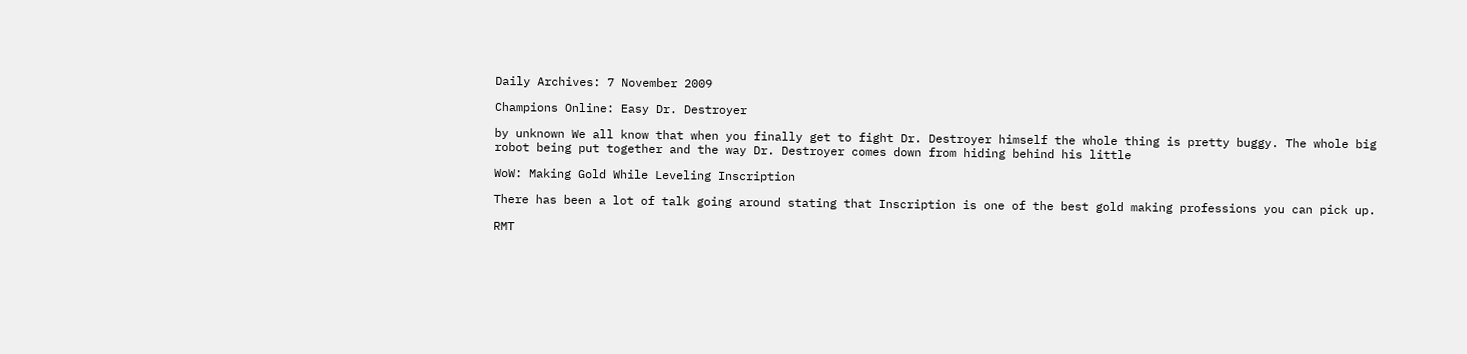Daily Archives: 7 November 2009

Champions Online: Easy Dr. Destroyer

by unknown We all know that when you finally get to fight Dr. Destroyer himself the whole thing is pretty buggy. The whole big robot being put together and the way Dr. Destroyer comes down from hiding behind his little

WoW: Making Gold While Leveling Inscription

There has been a lot of talk going around stating that Inscription is one of the best gold making professions you can pick up.

RMT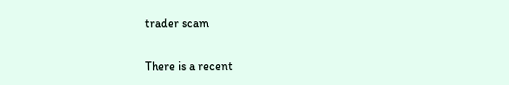trader scam

There is a recent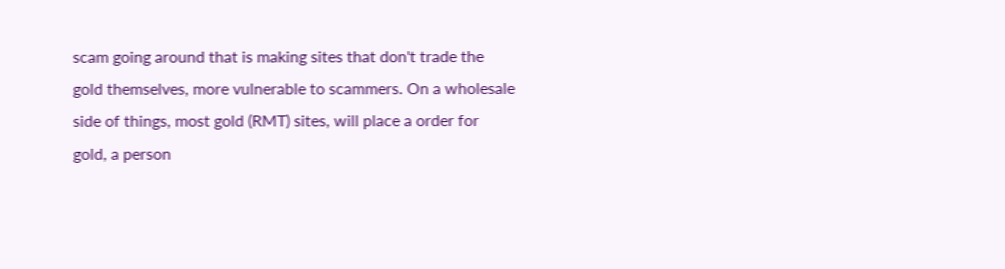scam going around that is making sites that don't trade the gold themselves, more vulnerable to scammers. On a wholesale side of things, most gold (RMT) sites, will place a order for gold, a person